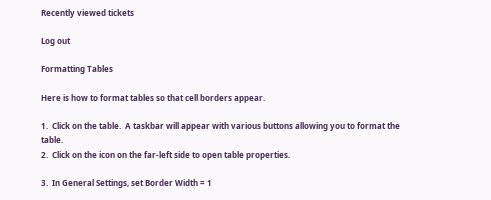Recently viewed tickets

Log out

Formatting Tables

Here is how to format tables so that cell borders appear.

1.  Click on the table.  A taskbar will appear with various buttons allowing you to format the table.
2.  Click on the icon on the far-left side to open table properties.

3.  In General Settings, set Border Width = 1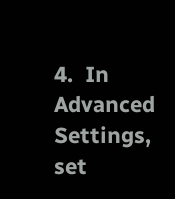4.  In Advanced Settings, set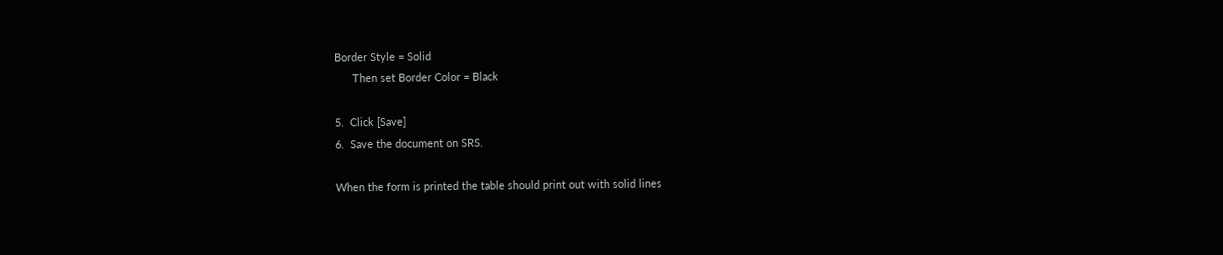Border Style = Solid
      Then set Border Color = Black

5.  Click [Save]
6.  Save the document on SRS.

When the form is printed the table should print out with solid lines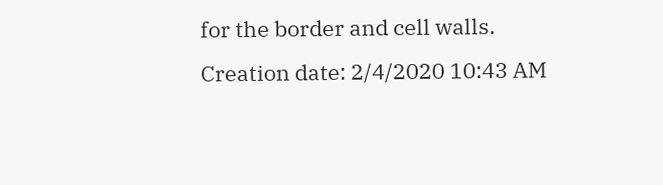for the border and cell walls.
Creation date: 2/4/2020 10:43 AM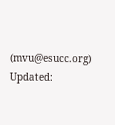(mvu@esucc.org)      Updated: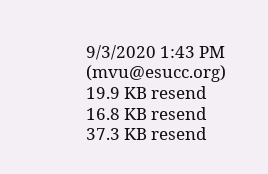9/3/2020 1:43 PM (mvu@esucc.org)
19.9 KB resend
16.8 KB resend
37.3 KB resend